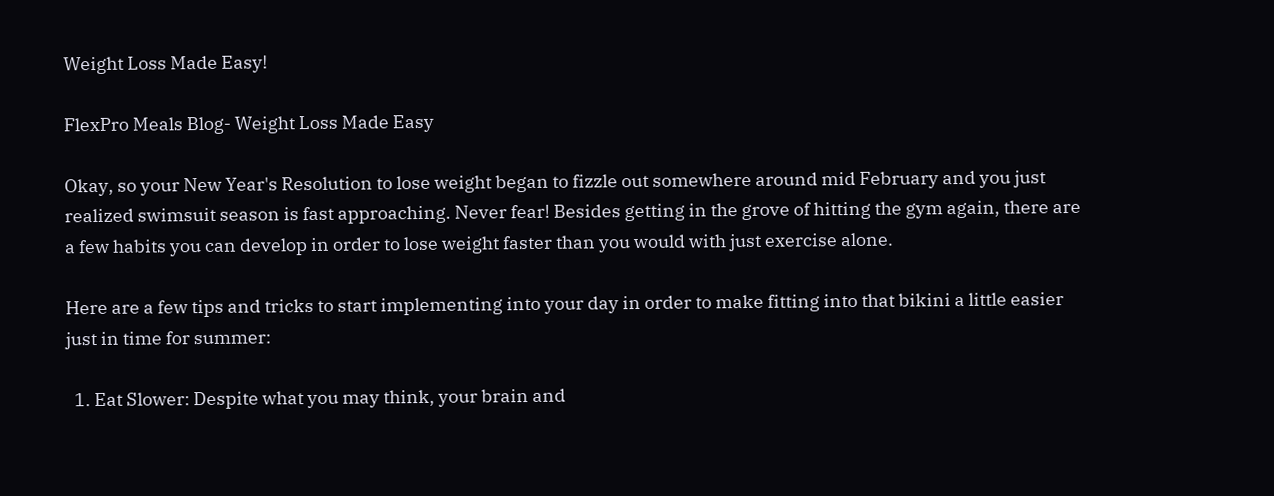Weight Loss Made Easy!

FlexPro Meals Blog- Weight Loss Made Easy

Okay, so your New Year's Resolution to lose weight began to fizzle out somewhere around mid February and you just realized swimsuit season is fast approaching. Never fear! Besides getting in the grove of hitting the gym again, there are a few habits you can develop in order to lose weight faster than you would with just exercise alone.

Here are a few tips and tricks to start implementing into your day in order to make fitting into that bikini a little easier just in time for summer:

  1. Eat Slower: Despite what you may think, your brain and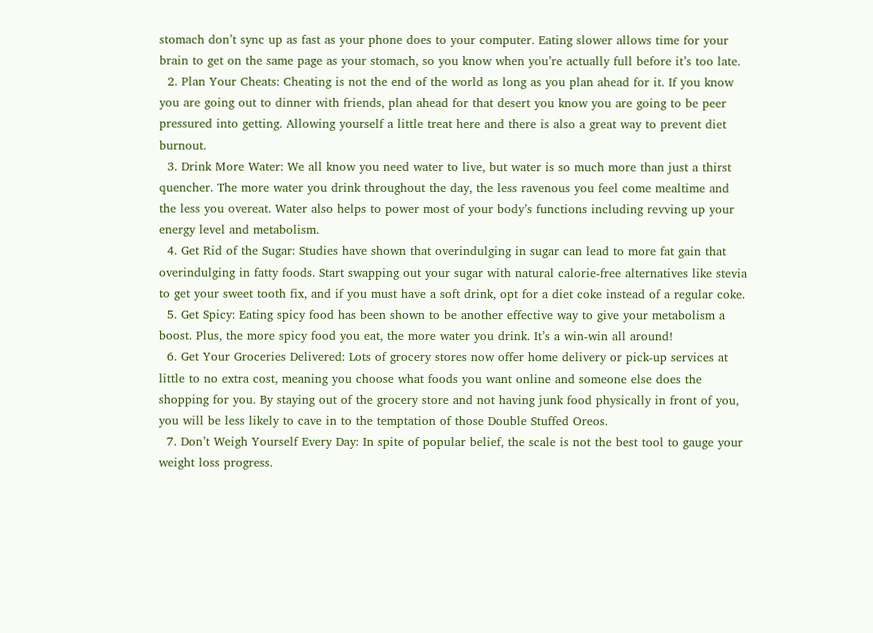stomach don’t sync up as fast as your phone does to your computer. Eating slower allows time for your brain to get on the same page as your stomach, so you know when you’re actually full before it’s too late.
  2. Plan Your Cheats: Cheating is not the end of the world as long as you plan ahead for it. If you know you are going out to dinner with friends, plan ahead for that desert you know you are going to be peer pressured into getting. Allowing yourself a little treat here and there is also a great way to prevent diet burnout.
  3. Drink More Water: We all know you need water to live, but water is so much more than just a thirst quencher. The more water you drink throughout the day, the less ravenous you feel come mealtime and the less you overeat. Water also helps to power most of your body’s functions including revving up your energy level and metabolism.
  4. Get Rid of the Sugar: Studies have shown that overindulging in sugar can lead to more fat gain that overindulging in fatty foods. Start swapping out your sugar with natural calorie-free alternatives like stevia to get your sweet tooth fix, and if you must have a soft drink, opt for a diet coke instead of a regular coke.
  5. Get Spicy: Eating spicy food has been shown to be another effective way to give your metabolism a boost. Plus, the more spicy food you eat, the more water you drink. It’s a win-win all around!
  6. Get Your Groceries Delivered: Lots of grocery stores now offer home delivery or pick-up services at little to no extra cost, meaning you choose what foods you want online and someone else does the shopping for you. By staying out of the grocery store and not having junk food physically in front of you, you will be less likely to cave in to the temptation of those Double Stuffed Oreos.
  7. Don’t Weigh Yourself Every Day: In spite of popular belief, the scale is not the best tool to gauge your weight loss progress.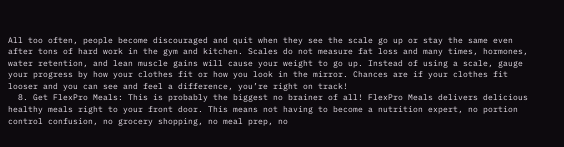All too often, people become discouraged and quit when they see the scale go up or stay the same even after tons of hard work in the gym and kitchen. Scales do not measure fat loss and many times, hormones, water retention, and lean muscle gains will cause your weight to go up. Instead of using a scale, gauge your progress by how your clothes fit or how you look in the mirror. Chances are if your clothes fit looser and you can see and feel a difference, you’re right on track!
  8. Get FlexPro Meals: This is probably the biggest no brainer of all! FlexPro Meals delivers delicious healthy meals right to your front door. This means not having to become a nutrition expert, no portion control confusion, no grocery shopping, no meal prep, no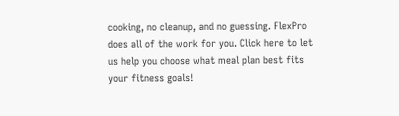cooking, no cleanup, and no guessing. FlexPro does all of the work for you. Click here to let us help you choose what meal plan best fits your fitness goals!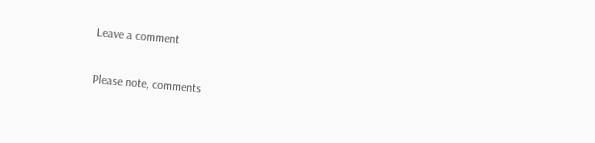Leave a comment

Please note, comments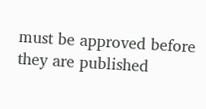must be approved before they are published